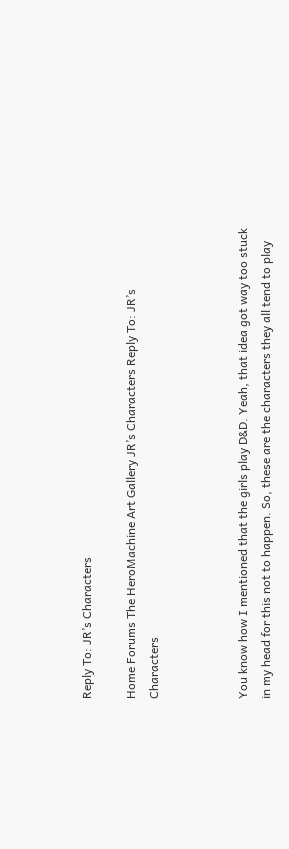Reply To: JR’s Characters

Home Forums The HeroMachine Art Gallery JR’s Characters Reply To: JR’s Characters



You know how I mentioned that the girls play D&D. Yeah, that idea got way too stuck in my head for this not to happen. So, these are the characters they all tend to play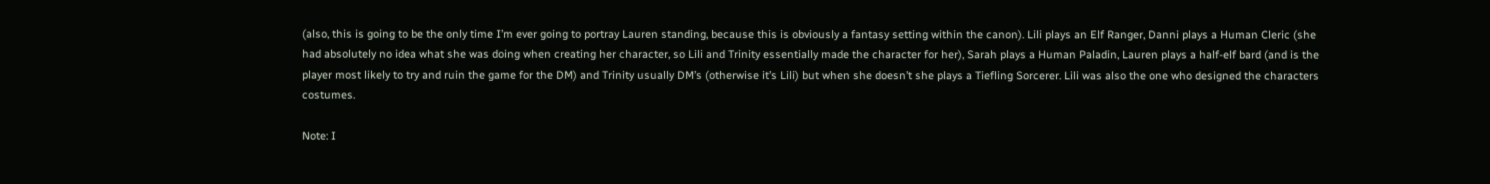(also, this is going to be the only time I’m ever going to portray Lauren standing, because this is obviously a fantasy setting within the canon). Lili plays an Elf Ranger, Danni plays a Human Cleric (she had absolutely no idea what she was doing when creating her character, so Lili and Trinity essentially made the character for her), Sarah plays a Human Paladin, Lauren plays a half-elf bard (and is the player most likely to try and ruin the game for the DM) and Trinity usually DM’s (otherwise it’s Lili) but when she doesn’t she plays a Tiefling Sorcerer. Lili was also the one who designed the characters costumes.

Note: I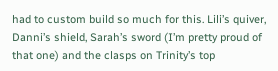had to custom build so much for this. Lili’s quiver, Danni’s shield, Sarah’s sword (I’m pretty proud of that one) and the clasps on Trinity’s top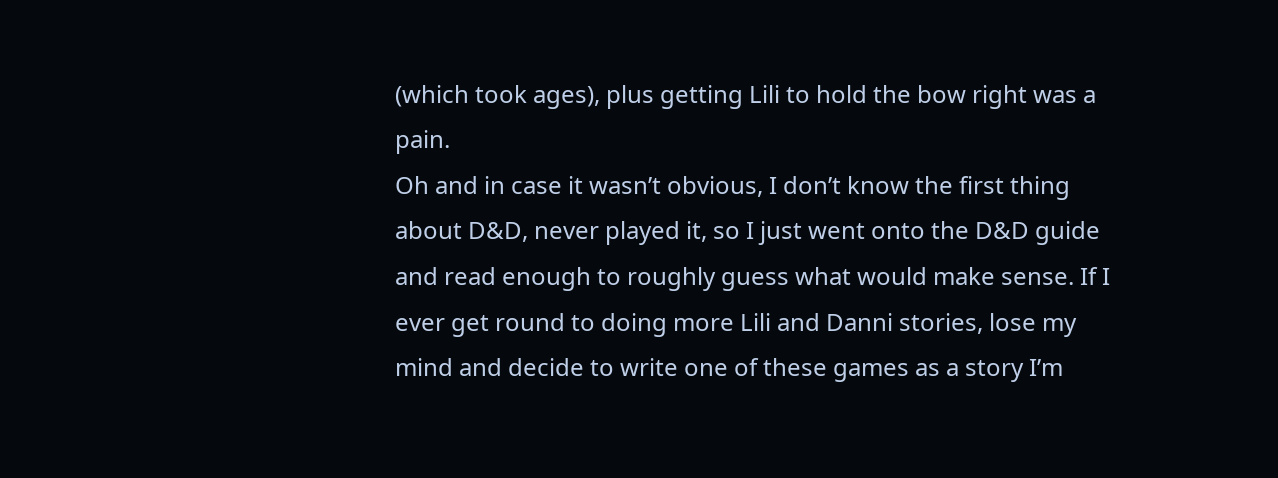(which took ages), plus getting Lili to hold the bow right was a pain.
Oh and in case it wasn’t obvious, I don’t know the first thing about D&D, never played it, so I just went onto the D&D guide and read enough to roughly guess what would make sense. If I ever get round to doing more Lili and Danni stories, lose my mind and decide to write one of these games as a story I’m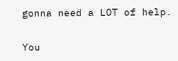gonna need a LOT of help.

You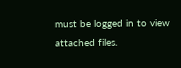must be logged in to view attached files.